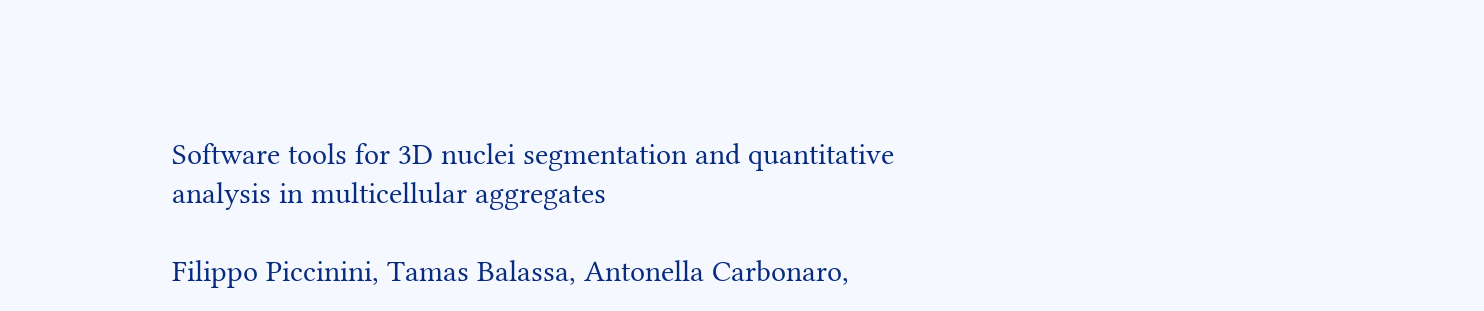Software tools for 3D nuclei segmentation and quantitative analysis in multicellular aggregates

Filippo Piccinini, Tamas Balassa, Antonella Carbonaro,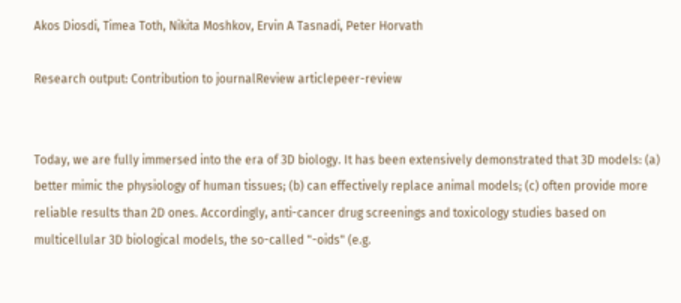Akos Diosdi, Timea Toth, Nikita Moshkov, Ervin A Tasnadi, Peter Horvath

Research output: Contribution to journalReview articlepeer-review


Today, we are fully immersed into the era of 3D biology. It has been extensively demonstrated that 3D models: (a) better mimic the physiology of human tissues; (b) can effectively replace animal models; (c) often provide more reliable results than 2D ones. Accordingly, anti-cancer drug screenings and toxicology studies based on multicellular 3D biological models, the so-called "-oids" (e.g.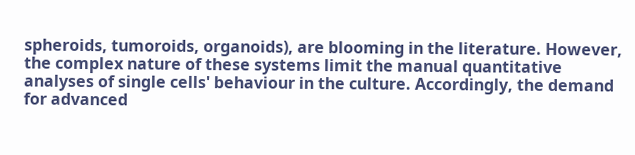spheroids, tumoroids, organoids), are blooming in the literature. However, the complex nature of these systems limit the manual quantitative analyses of single cells' behaviour in the culture. Accordingly, the demand for advanced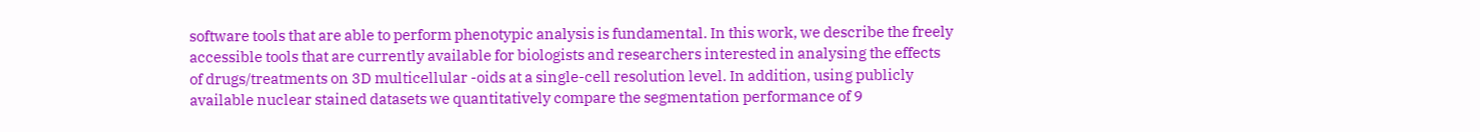software tools that are able to perform phenotypic analysis is fundamental. In this work, we describe the freely accessible tools that are currently available for biologists and researchers interested in analysing the effects of drugs/treatments on 3D multicellular -oids at a single-cell resolution level. In addition, using publicly available nuclear stained datasets we quantitatively compare the segmentation performance of 9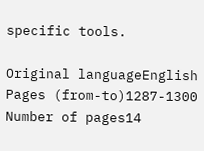specific tools.

Original languageEnglish
Pages (from-to)1287-1300
Number of pages14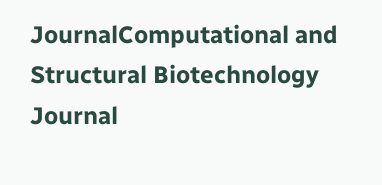JournalComputational and Structural Biotechnology Journal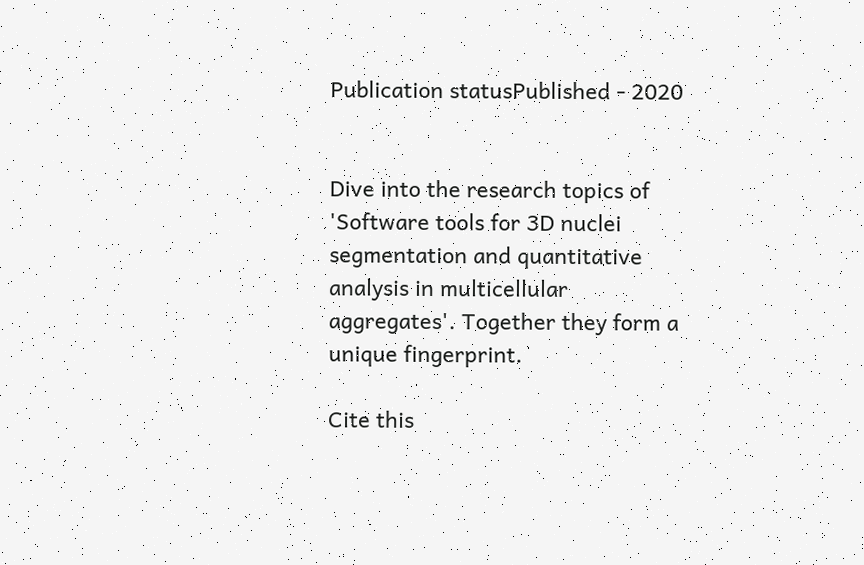Publication statusPublished - 2020


Dive into the research topics of 'Software tools for 3D nuclei segmentation and quantitative analysis in multicellular aggregates'. Together they form a unique fingerprint.

Cite this